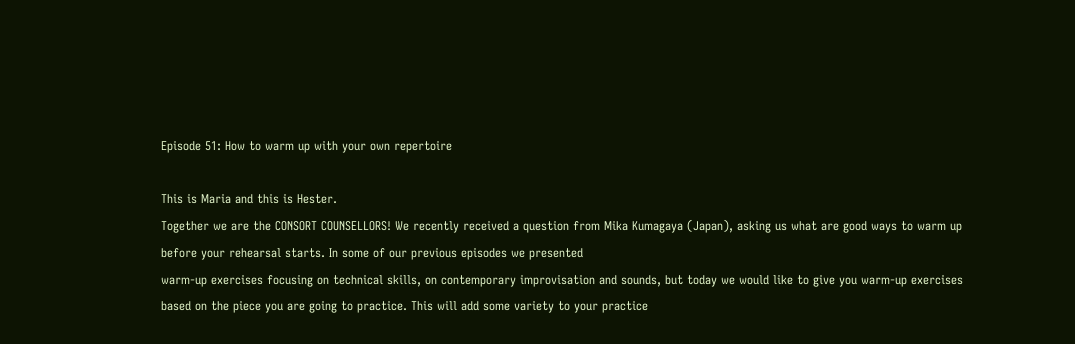Episode 51: How to warm up with your own repertoire

This is Maria and this is Hester.
Together we are the CONSORT COUNSELLORS! We recently received a question from Mika Kumagaya (Japan), asking us what are good ways to warm up
before your rehearsal starts. In some of our previous episodes we presented
warm-up exercises focusing on technical skills, on contemporary improvisation and sounds, but today we would like to give you warm-up exercises
based on the piece you are going to practice. This will add some variety to your practice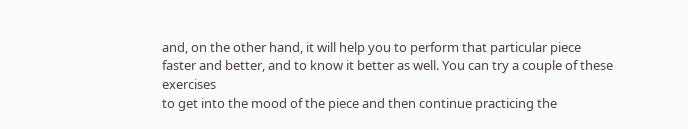and, on the other hand, it will help you to perform that particular piece
faster and better, and to know it better as well. You can try a couple of these exercises
to get into the mood of the piece and then continue practicing the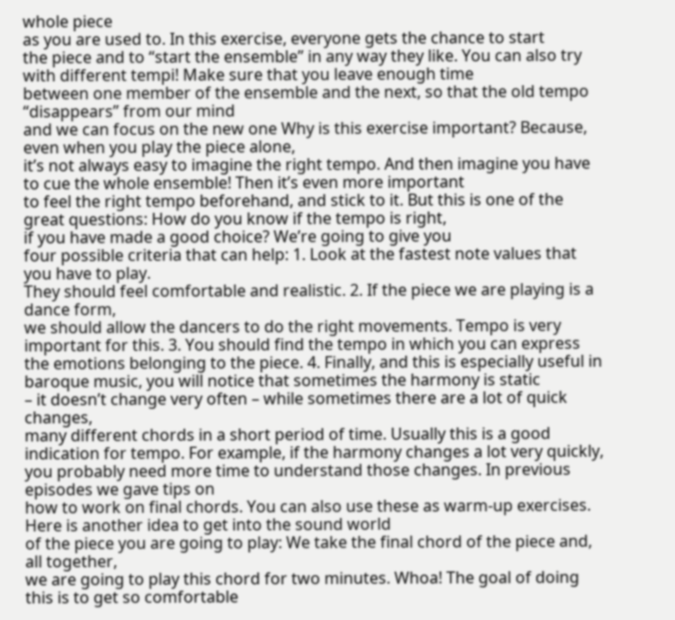whole piece
as you are used to. In this exercise, everyone gets the chance to start
the piece and to “start the ensemble” in any way they like. You can also try with different tempi! Make sure that you leave enough time
between one member of the ensemble and the next, so that the old tempo “disappears” from our mind
and we can focus on the new one Why is this exercise important? Because, even when you play the piece alone,
it’s not always easy to imagine the right tempo. And then imagine you have to cue the whole ensemble! Then it’s even more important
to feel the right tempo beforehand, and stick to it. But this is one of the great questions: How do you know if the tempo is right,
if you have made a good choice? We’re going to give you
four possible criteria that can help: 1. Look at the fastest note values that you have to play.
They should feel comfortable and realistic. 2. If the piece we are playing is a dance form,
we should allow the dancers to do the right movements. Tempo is very important for this. 3. You should find the tempo in which you can express
the emotions belonging to the piece. 4. Finally, and this is especially useful in baroque music, you will notice that sometimes the harmony is static
– it doesn’t change very often – while sometimes there are a lot of quick changes,
many different chords in a short period of time. Usually this is a good indication for tempo. For example, if the harmony changes a lot very quickly,
you probably need more time to understand those changes. In previous episodes we gave tips on
how to work on final chords. You can also use these as warm-up exercises. Here is another idea to get into the sound world
of the piece you are going to play: We take the final chord of the piece and, all together,
we are going to play this chord for two minutes. Whoa! The goal of doing this is to get so comfortable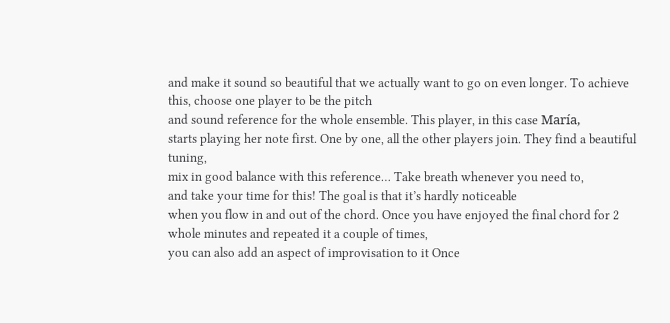and make it sound so beautiful that we actually want to go on even longer. To achieve this, choose one player to be the pitch
and sound reference for the whole ensemble. This player, in this case María,
starts playing her note first. One by one, all the other players join. They find a beautiful tuning,
mix in good balance with this reference… Take breath whenever you need to,
and take your time for this! The goal is that it’s hardly noticeable
when you flow in and out of the chord. Once you have enjoyed the final chord for 2 whole minutes and repeated it a couple of times,
you can also add an aspect of improvisation to it Once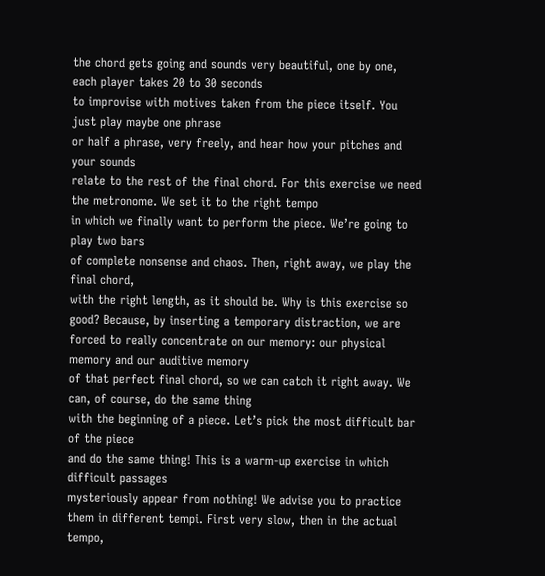the chord gets going and sounds very beautiful, one by one, each player takes 20 to 30 seconds
to improvise with motives taken from the piece itself. You just play maybe one phrase
or half a phrase, very freely, and hear how your pitches and your sounds
relate to the rest of the final chord. For this exercise we need the metronome. We set it to the right tempo
in which we finally want to perform the piece. We’re going to play two bars
of complete nonsense and chaos. Then, right away, we play the final chord,
with the right length, as it should be. Why is this exercise so good? Because, by inserting a temporary distraction, we are forced to really concentrate on our memory: our physical memory and our auditive memory
of that perfect final chord, so we can catch it right away. We can, of course, do the same thing
with the beginning of a piece. Let’s pick the most difficult bar of the piece
and do the same thing! This is a warm-up exercise in which difficult passages
mysteriously appear from nothing! We advise you to practice them in different tempi. First very slow, then in the actual tempo,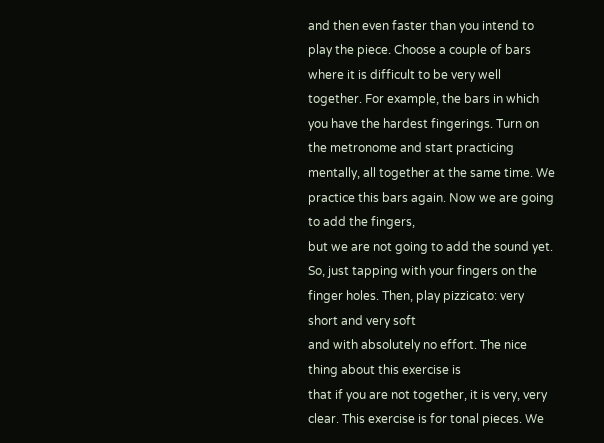and then even faster than you intend to play the piece. Choose a couple of bars where it is difficult to be very well together. For example, the bars in which you have the hardest fingerings. Turn on the metronome and start practicing mentally, all together at the same time. We practice this bars again. Now we are going to add the fingers,
but we are not going to add the sound yet. So, just tapping with your fingers on the finger holes. Then, play pizzicato: very short and very soft
and with absolutely no effort. The nice thing about this exercise is
that if you are not together, it is very, very clear. This exercise is for tonal pieces. We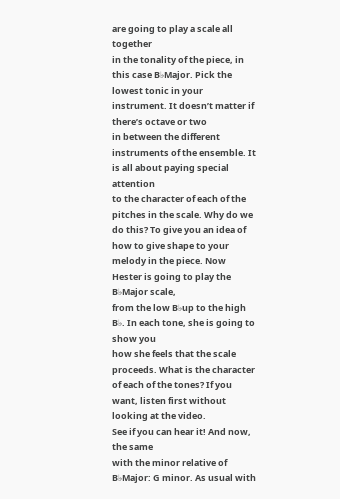are going to play a scale all together
in the tonality of the piece, in this case B♭Major. Pick the lowest tonic in your instrument. It doesn’t matter if there’s octave or two
in between the different instruments of the ensemble. It is all about paying special attention
to the character of each of the pitches in the scale. Why do we do this? To give you an idea of
how to give shape to your melody in the piece. Now Hester is going to play the B♭Major scale,
from the low B♭up to the high B♭. In each tone, she is going to show you
how she feels that the scale proceeds. What is the character of each of the tones? If you want, listen first without looking at the video.
See if you can hear it! And now, the same
with the minor relative of B♭Major: G minor. As usual with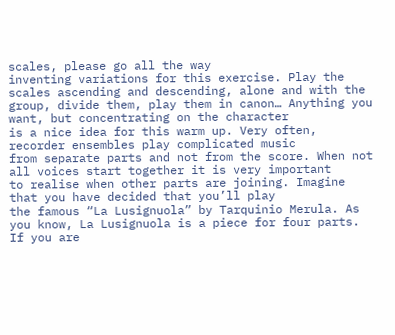scales, please go all the way
inventing variations for this exercise. Play the scales ascending and descending, alone and with the group, divide them, play them in canon… Anything you want, but concentrating on the character
is a nice idea for this warm up. Very often, recorder ensembles play complicated music
from separate parts and not from the score. When not all voices start together it is very important
to realise when other parts are joining. Imagine that you have decided that you’ll play
the famous “La Lusignuola” by Tarquinio Merula. As you know, La Lusignuola is a piece for four parts. If you are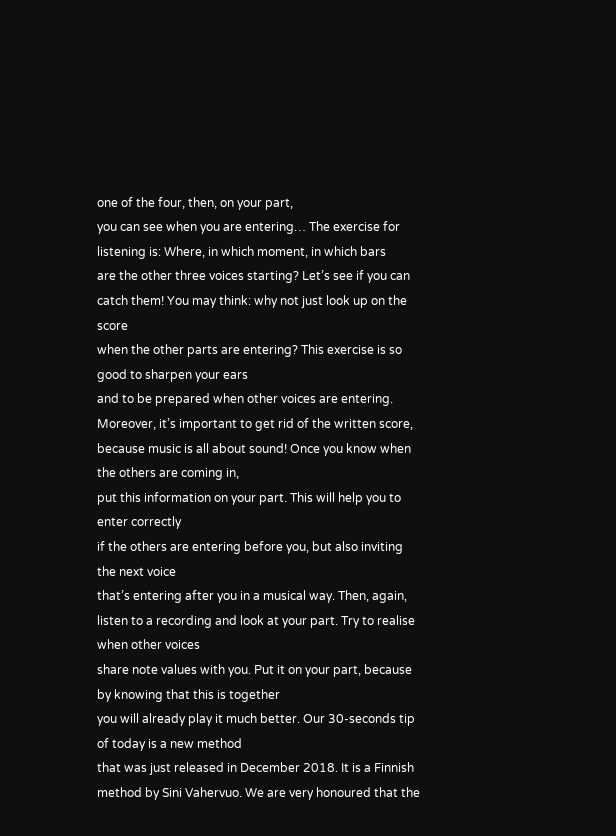one of the four, then, on your part,
you can see when you are entering… The exercise for listening is: Where, in which moment, in which bars
are the other three voices starting? Let’s see if you can catch them! You may think: why not just look up on the score
when the other parts are entering? This exercise is so good to sharpen your ears
and to be prepared when other voices are entering. Moreover, it’s important to get rid of the written score,
because music is all about sound! Once you know when the others are coming in,
put this information on your part. This will help you to enter correctly
if the others are entering before you, but also inviting the next voice
that’s entering after you in a musical way. Then, again, listen to a recording and look at your part. Try to realise when other voices
share note values with you. Put it on your part, because by knowing that this is together
you will already play it much better. Our 30-seconds tip of today is a new method
that was just released in December 2018. It is a Finnish method by Sini Vahervuo. We are very honoured that the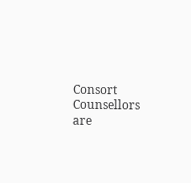Consort Counsellors
are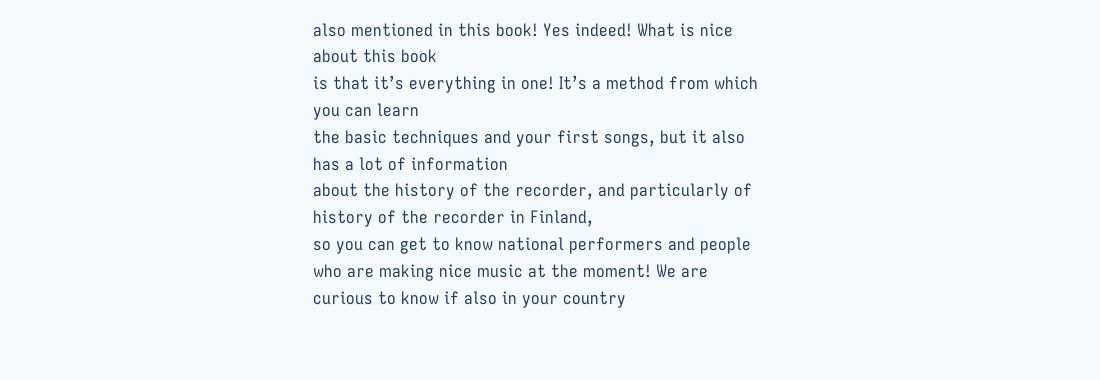also mentioned in this book! Yes indeed! What is nice about this book
is that it’s everything in one! It’s a method from which you can learn
the basic techniques and your first songs, but it also has a lot of information
about the history of the recorder, and particularly of history of the recorder in Finland,
so you can get to know national performers and people who are making nice music at the moment! We are curious to know if also in your country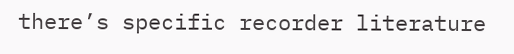there’s specific recorder literature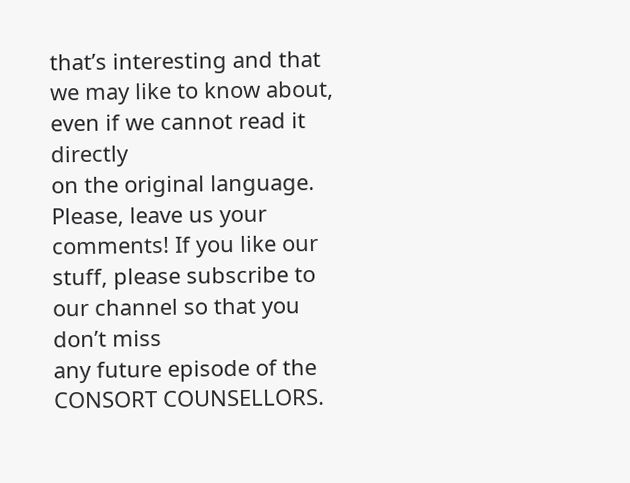that’s interesting and that we may like to know about, even if we cannot read it directly
on the original language. Please, leave us your comments! If you like our stuff, please subscribe to our channel so that you don’t miss
any future episode of the CONSORT COUNSELLORS.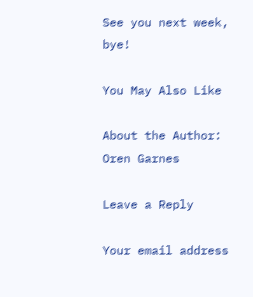See you next week, bye!

You May Also Like

About the Author: Oren Garnes

Leave a Reply

Your email address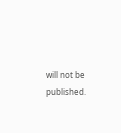will not be published.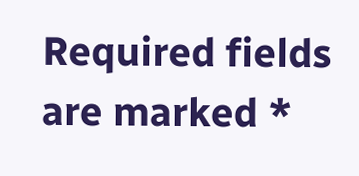Required fields are marked *